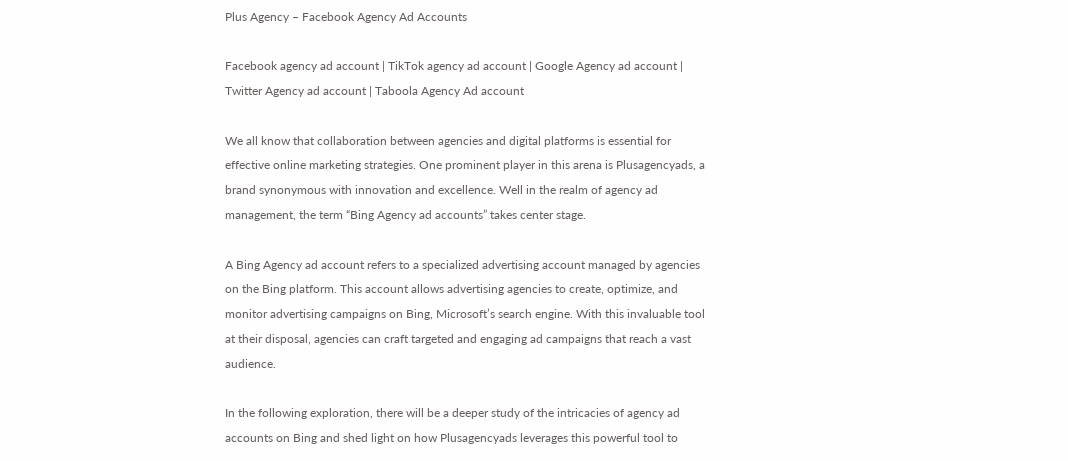Plus Agency – Facebook Agency Ad Accounts

Facebook agency ad account | TikTok agency ad account | Google Agency ad account | Twitter Agency ad account | Taboola Agency Ad account

We all know that collaboration between agencies and digital platforms is essential for effective online marketing strategies. One prominent player in this arena is Plusagencyads, a brand synonymous with innovation and excellence. Well in the realm of agency ad management, the term “Bing Agency ad accounts” takes center stage.

A Bing Agency ad account refers to a specialized advertising account managed by agencies on the Bing platform. This account allows advertising agencies to create, optimize, and monitor advertising campaigns on Bing, Microsoft’s search engine. With this invaluable tool at their disposal, agencies can craft targeted and engaging ad campaigns that reach a vast audience.

In the following exploration, there will be a deeper study of the intricacies of agency ad accounts on Bing and shed light on how Plusagencyads leverages this powerful tool to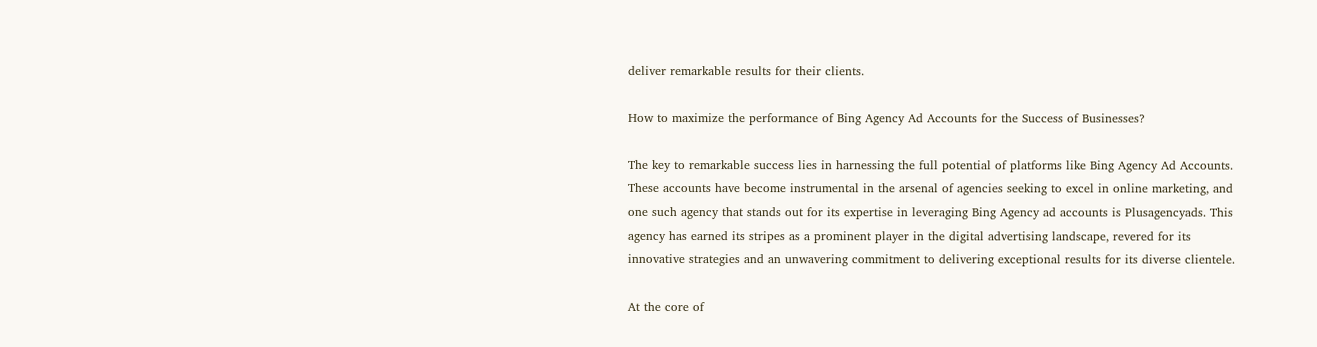deliver remarkable results for their clients.

How to maximize the performance of Bing Agency Ad Accounts for the Success of Businesses?

The key to remarkable success lies in harnessing the full potential of platforms like Bing Agency Ad Accounts. These accounts have become instrumental in the arsenal of agencies seeking to excel in online marketing, and one such agency that stands out for its expertise in leveraging Bing Agency ad accounts is Plusagencyads. This agency has earned its stripes as a prominent player in the digital advertising landscape, revered for its innovative strategies and an unwavering commitment to delivering exceptional results for its diverse clientele.

At the core of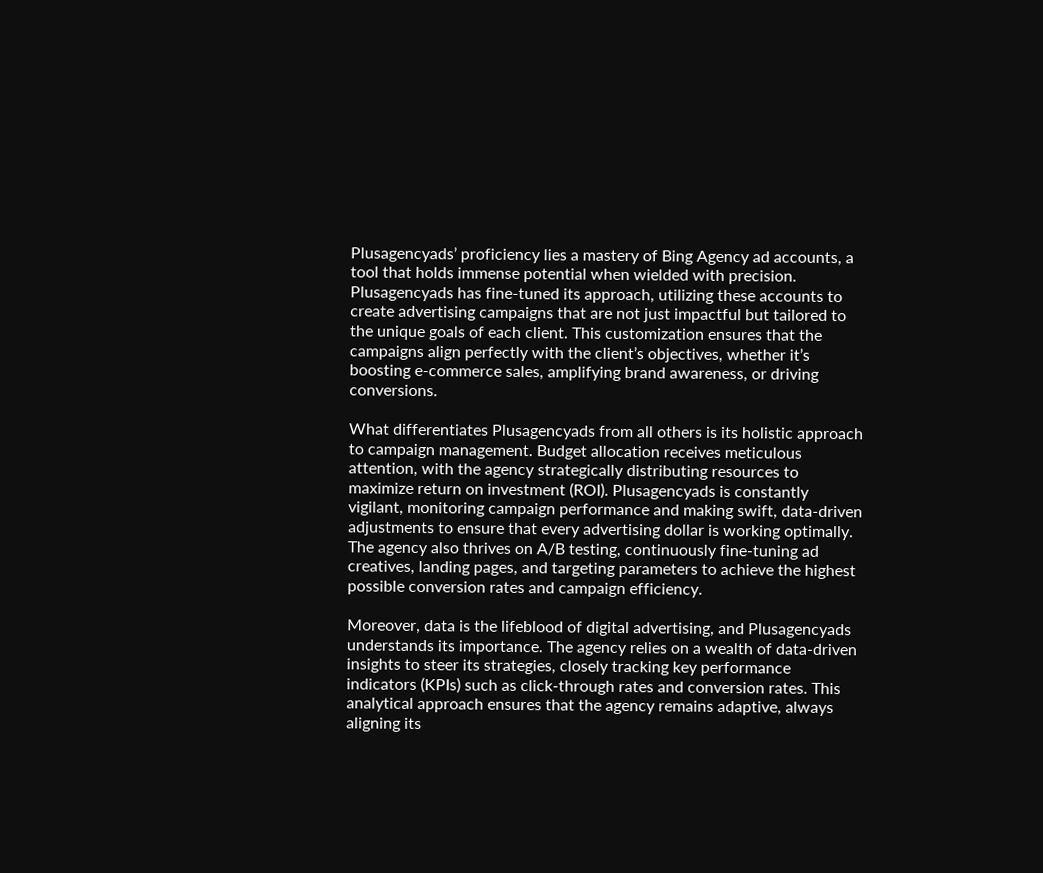Plusagencyads’ proficiency lies a mastery of Bing Agency ad accounts, a tool that holds immense potential when wielded with precision. Plusagencyads has fine-tuned its approach, utilizing these accounts to create advertising campaigns that are not just impactful but tailored to the unique goals of each client. This customization ensures that the campaigns align perfectly with the client’s objectives, whether it’s boosting e-commerce sales, amplifying brand awareness, or driving conversions.

What differentiates Plusagencyads from all others is its holistic approach to campaign management. Budget allocation receives meticulous attention, with the agency strategically distributing resources to maximize return on investment (ROI). Plusagencyads is constantly vigilant, monitoring campaign performance and making swift, data-driven adjustments to ensure that every advertising dollar is working optimally. The agency also thrives on A/B testing, continuously fine-tuning ad creatives, landing pages, and targeting parameters to achieve the highest possible conversion rates and campaign efficiency.

Moreover, data is the lifeblood of digital advertising, and Plusagencyads understands its importance. The agency relies on a wealth of data-driven insights to steer its strategies, closely tracking key performance indicators (KPIs) such as click-through rates and conversion rates. This analytical approach ensures that the agency remains adaptive, always aligning its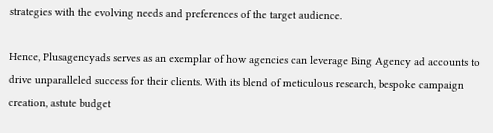strategies with the evolving needs and preferences of the target audience.

Hence, Plusagencyads serves as an exemplar of how agencies can leverage Bing Agency ad accounts to drive unparalleled success for their clients. With its blend of meticulous research, bespoke campaign creation, astute budget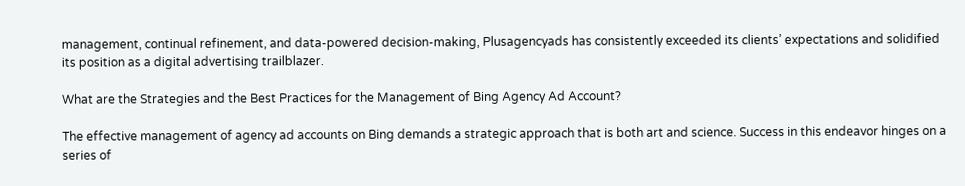management, continual refinement, and data-powered decision-making, Plusagencyads has consistently exceeded its clients’ expectations and solidified its position as a digital advertising trailblazer.

What are the Strategies and the Best Practices for the Management of Bing Agency Ad Account?

The effective management of agency ad accounts on Bing demands a strategic approach that is both art and science. Success in this endeavor hinges on a series of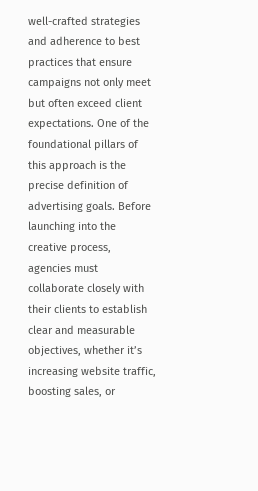well-crafted strategies and adherence to best practices that ensure campaigns not only meet but often exceed client expectations. One of the foundational pillars of this approach is the precise definition of advertising goals. Before launching into the creative process, agencies must collaborate closely with their clients to establish clear and measurable objectives, whether it’s increasing website traffic, boosting sales, or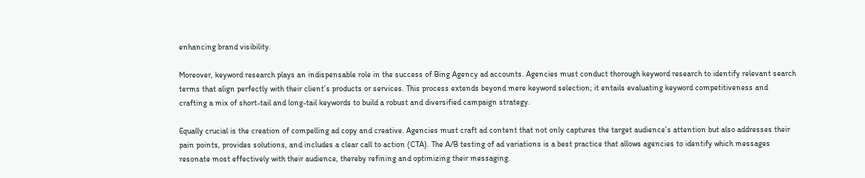enhancing brand visibility.

Moreover, keyword research plays an indispensable role in the success of Bing Agency ad accounts. Agencies must conduct thorough keyword research to identify relevant search terms that align perfectly with their client’s products or services. This process extends beyond mere keyword selection; it entails evaluating keyword competitiveness and crafting a mix of short-tail and long-tail keywords to build a robust and diversified campaign strategy.

Equally crucial is the creation of compelling ad copy and creative. Agencies must craft ad content that not only captures the target audience’s attention but also addresses their pain points, provides solutions, and includes a clear call to action (CTA). The A/B testing of ad variations is a best practice that allows agencies to identify which messages resonate most effectively with their audience, thereby refining and optimizing their messaging.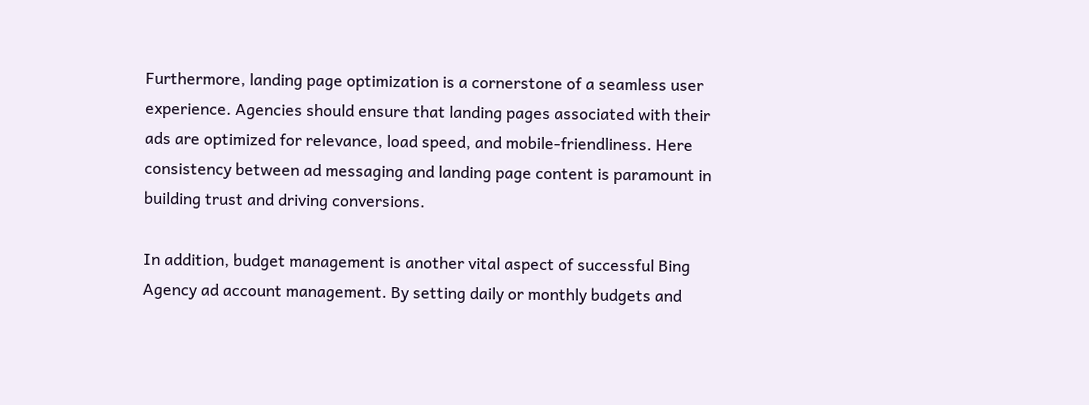Furthermore, landing page optimization is a cornerstone of a seamless user experience. Agencies should ensure that landing pages associated with their ads are optimized for relevance, load speed, and mobile-friendliness. Here consistency between ad messaging and landing page content is paramount in building trust and driving conversions.

In addition, budget management is another vital aspect of successful Bing Agency ad account management. By setting daily or monthly budgets and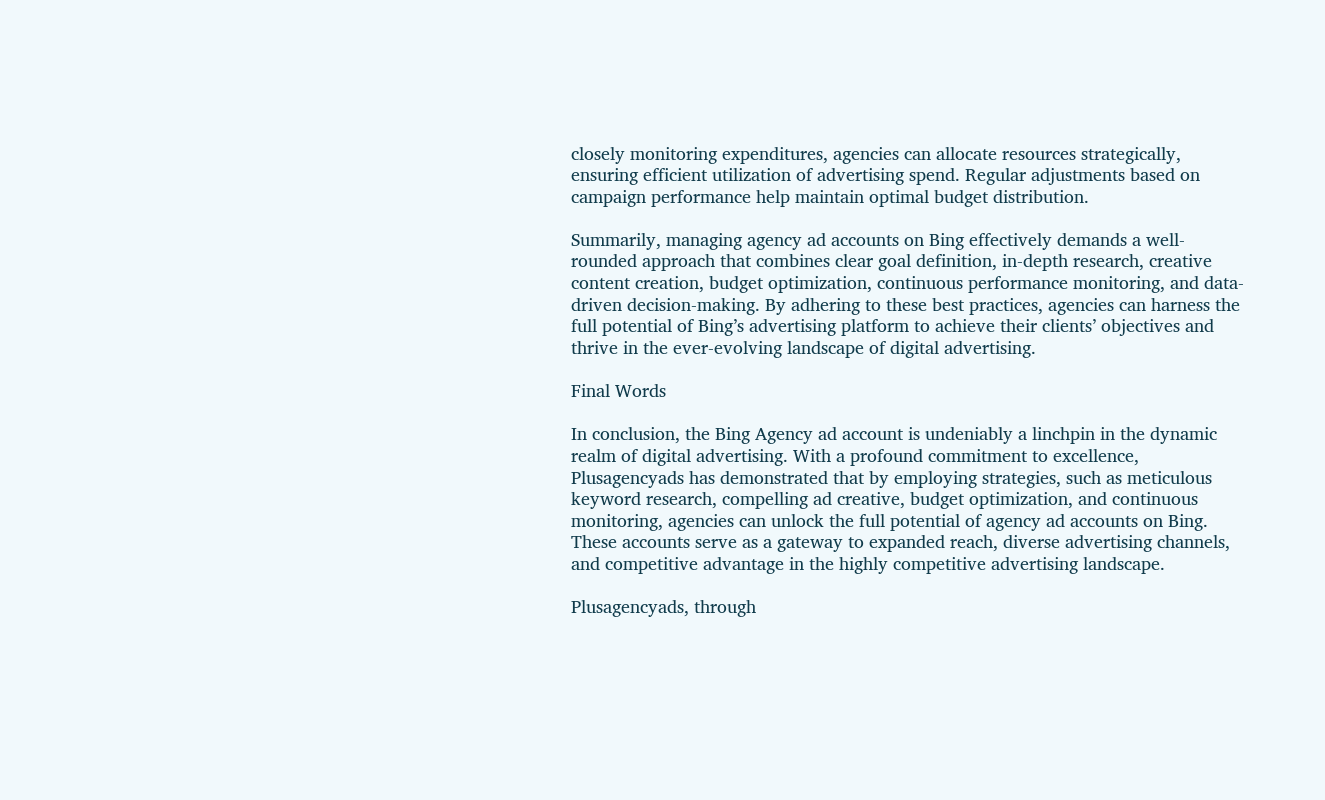closely monitoring expenditures, agencies can allocate resources strategically, ensuring efficient utilization of advertising spend. Regular adjustments based on campaign performance help maintain optimal budget distribution.

Summarily, managing agency ad accounts on Bing effectively demands a well-rounded approach that combines clear goal definition, in-depth research, creative content creation, budget optimization, continuous performance monitoring, and data-driven decision-making. By adhering to these best practices, agencies can harness the full potential of Bing’s advertising platform to achieve their clients’ objectives and thrive in the ever-evolving landscape of digital advertising.

Final Words

In conclusion, the Bing Agency ad account is undeniably a linchpin in the dynamic realm of digital advertising. With a profound commitment to excellence, Plusagencyads has demonstrated that by employing strategies, such as meticulous keyword research, compelling ad creative, budget optimization, and continuous monitoring, agencies can unlock the full potential of agency ad accounts on Bing. These accounts serve as a gateway to expanded reach, diverse advertising channels, and competitive advantage in the highly competitive advertising landscape.

Plusagencyads, through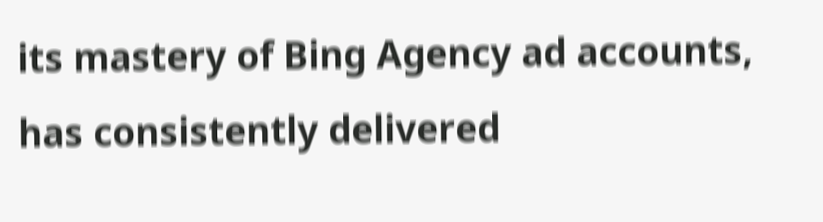its mastery of Bing Agency ad accounts, has consistently delivered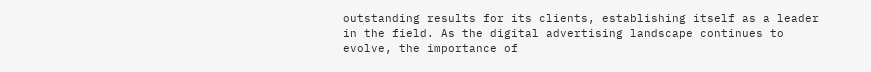outstanding results for its clients, establishing itself as a leader in the field. As the digital advertising landscape continues to evolve, the importance of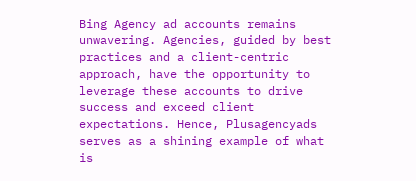Bing Agency ad accounts remains unwavering. Agencies, guided by best practices and a client-centric approach, have the opportunity to leverage these accounts to drive success and exceed client expectations. Hence, Plusagencyads serves as a shining example of what is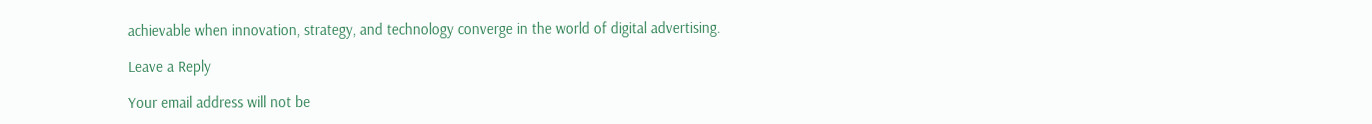achievable when innovation, strategy, and technology converge in the world of digital advertising.

Leave a Reply

Your email address will not be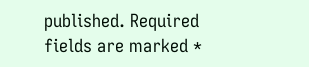published. Required fields are marked *